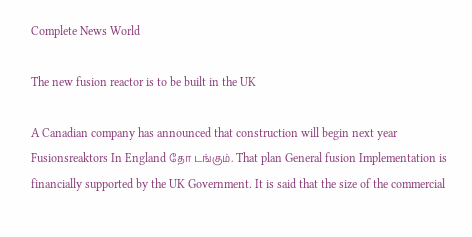Complete News World

The new fusion reactor is to be built in the UK

A Canadian company has announced that construction will begin next year Fusionsreaktors In England தோ டங்கும். That plan General fusion Implementation is financially supported by the UK Government. It is said that the size of the commercial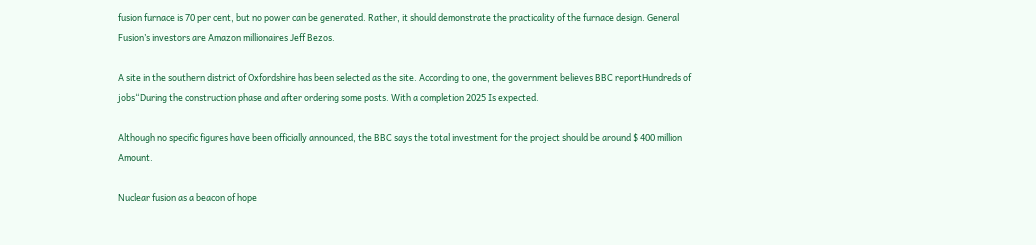fusion furnace is 70 per cent, but no power can be generated. Rather, it should demonstrate the practicality of the furnace design. General Fusion’s investors are Amazon millionaires Jeff Bezos.

A site in the southern district of Oxfordshire has been selected as the site. According to one, the government believes BBC reportHundreds of jobs“During the construction phase and after ordering some posts. With a completion 2025 Is expected.

Although no specific figures have been officially announced, the BBC says the total investment for the project should be around $ 400 million Amount.

Nuclear fusion as a beacon of hope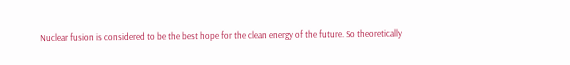Nuclear fusion is considered to be the best hope for the clean energy of the future. So theoretically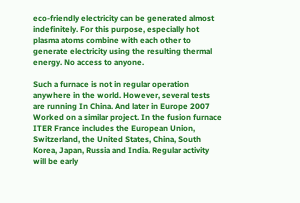eco-friendly electricity can be generated almost indefinitely. For this purpose, especially hot plasma atoms combine with each other to generate electricity using the resulting thermal energy. No access to anyone.

Such a furnace is not in regular operation anywhere in the world. However, several tests are running In China. And later in Europe 2007 Worked on a similar project. In the fusion furnace ITER France includes the European Union, Switzerland, the United States, China, South Korea, Japan, Russia and India. Regular activity will be early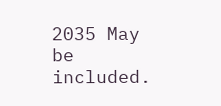2035 May be included.